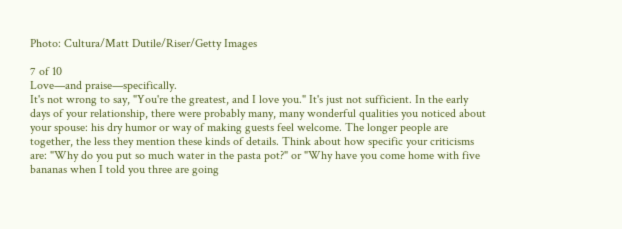Photo: Cultura/Matt Dutile/Riser/Getty Images

7 of 10
Love—and praise—specifically.
It's not wrong to say, "You're the greatest, and I love you." It's just not sufficient. In the early days of your relationship, there were probably many, many wonderful qualities you noticed about your spouse: his dry humor or way of making guests feel welcome. The longer people are together, the less they mention these kinds of details. Think about how specific your criticisms are: "Why do you put so much water in the pasta pot?" or "Why have you come home with five bananas when I told you three are going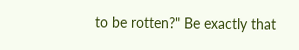to be rotten?" Be exactly that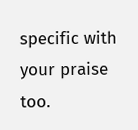specific with your praise too.